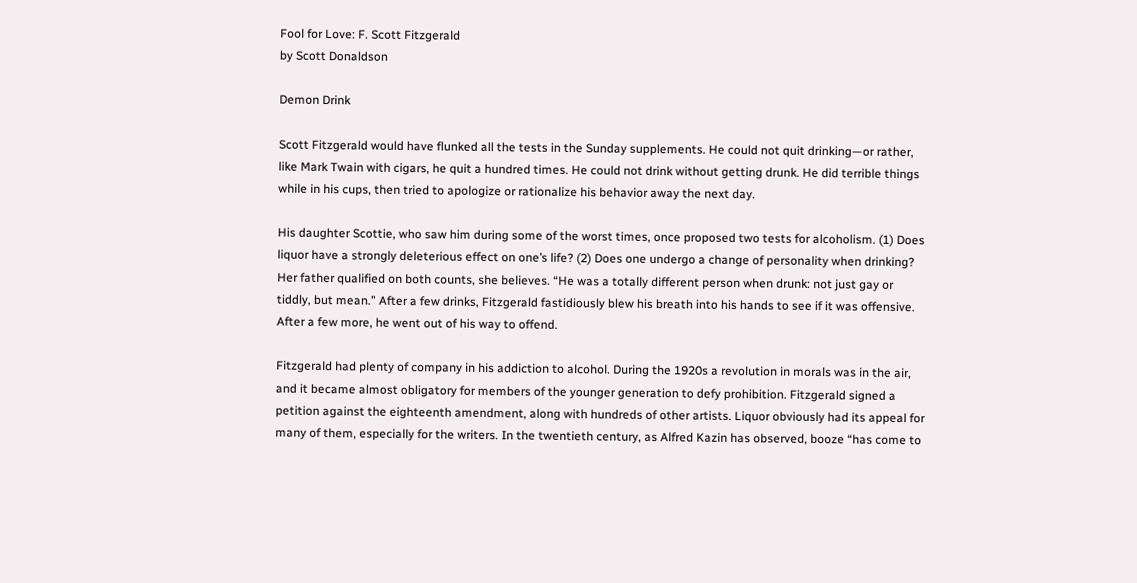Fool for Love: F. Scott Fitzgerald
by Scott Donaldson

Demon Drink

Scott Fitzgerald would have flunked all the tests in the Sunday supplements. He could not quit drinking—or rather, like Mark Twain with cigars, he quit a hundred times. He could not drink without getting drunk. He did terrible things while in his cups, then tried to apologize or rationalize his behavior away the next day.

His daughter Scottie, who saw him during some of the worst times, once proposed two tests for alcoholism. (1) Does liquor have a strongly deleterious effect on one’s life? (2) Does one undergo a change of personality when drinking? Her father qualified on both counts, she believes. “He was a totally different person when drunk: not just gay or tiddly, but mean.” After a few drinks, Fitzgerald fastidiously blew his breath into his hands to see if it was offensive. After a few more, he went out of his way to offend.

Fitzgerald had plenty of company in his addiction to alcohol. During the 1920s a revolution in morals was in the air, and it became almost obligatory for members of the younger generation to defy prohibition. Fitzgerald signed a petition against the eighteenth amendment, along with hundreds of other artists. Liquor obviously had its appeal for many of them, especially for the writers. In the twentieth century, as Alfred Kazin has observed, booze “has come to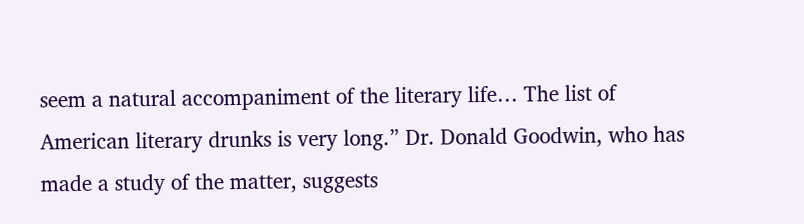seem a natural accompaniment of the literary life… The list of American literary drunks is very long.” Dr. Donald Goodwin, who has made a study of the matter, suggests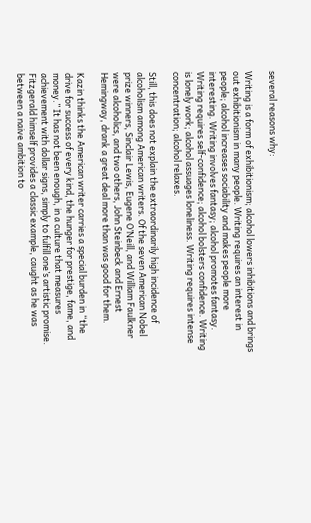several reasons why:

Writing is a form of exhibitionism; alcohol lowers inhibitions and brings out exhibitionism in many people. Writing requires an interest in people; alcohol increases sociability and makes people more interesting. Writing involves fantasy; alcohol promotes fantasy. Writing requires self-confidence; alcohol bolsters confidence. Writing is lonely work; alcohol assuages loneliness. Writing requires intense concentration; alcohol relaxes.

Still, this does not explain the extraordinarily high incidence of alcoholism among American writers. Of the seven American Nobel prize winners, Sinclair Lewis, Eugene O’Neill, and William Faulkner were alcoholics, and two others, John Steinbeck and Ernest Hemingway, drank a great deal more than was good for them.

Kazin thinks the American writer carries a special burden in “the drive for success of every kind, the hunger for prestige, fame, and money.” It has not been enough, in a culture that measures achievement with dollar signs, simply to fulfill one’s artistic promise. Fitzgerald himself provides a classic example, caught as he was between a naive ambition to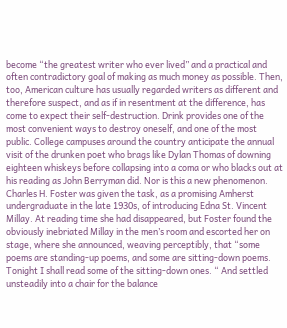become “the greatest writer who ever lived” and a practical and often contradictory goal of making as much money as possible. Then, too, American culture has usually regarded writers as different and therefore suspect, and as if in resentment at the difference, has come to expect their self-destruction. Drink provides one of the most convenient ways to destroy oneself, and one of the most public. College campuses around the country anticipate the annual visit of the drunken poet who brags like Dylan Thomas of downing eighteen whiskeys before collapsing into a coma or who blacks out at his reading as John Berryman did. Nor is this a new phenomenon. Charles H. Foster was given the task, as a promising Amherst undergraduate in the late 1930s, of introducing Edna St. Vincent Millay. At reading time she had disappeared, but Foster found the obviously inebriated Millay in the men’s room and escorted her on stage, where she announced, weaving perceptibly, that “some poems are standing-up poems, and some are sitting-down poems. Tonight I shall read some of the sitting-down ones. “ And settled unsteadily into a chair for the balance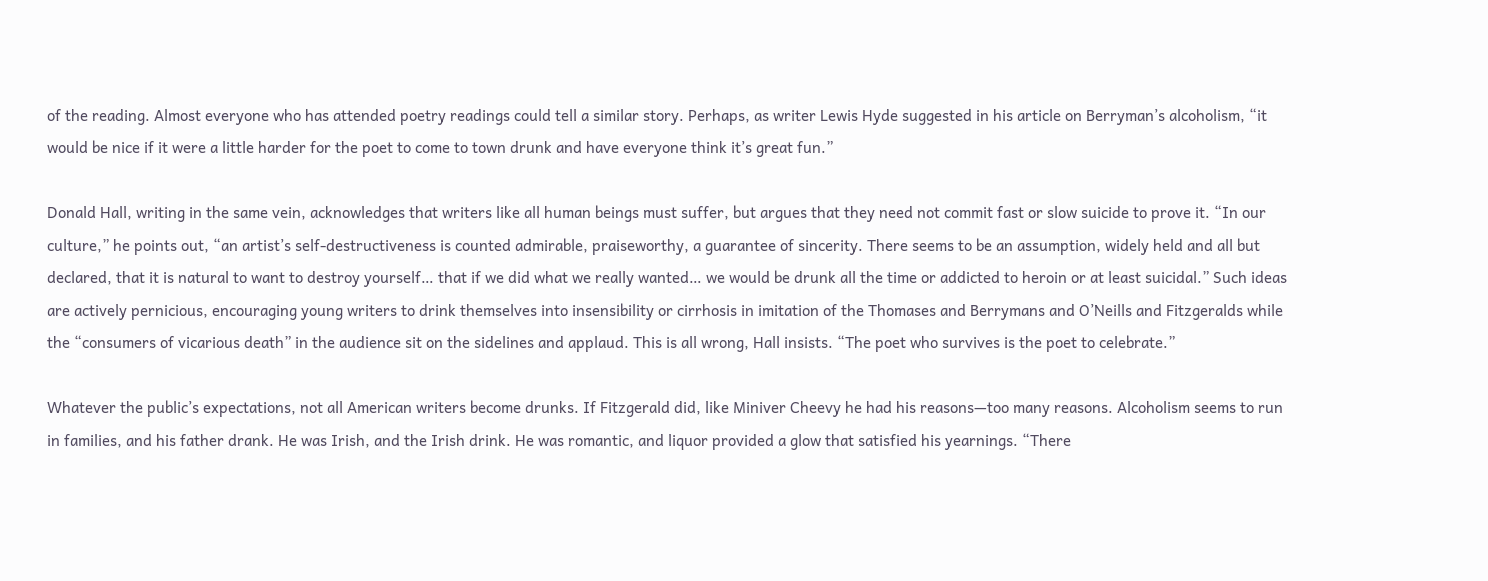of the reading. Almost everyone who has attended poetry readings could tell a similar story. Perhaps, as writer Lewis Hyde suggested in his article on Berryman’s alcoholism, “it would be nice if it were a little harder for the poet to come to town drunk and have everyone think it’s great fun.”

Donald Hall, writing in the same vein, acknowledges that writers like all human beings must suffer, but argues that they need not commit fast or slow suicide to prove it. “In our culture,” he points out, “an artist’s self-destructiveness is counted admirable, praiseworthy, a guarantee of sincerity. There seems to be an assumption, widely held and all but declared, that it is natural to want to destroy yourself… that if we did what we really wanted… we would be drunk all the time or addicted to heroin or at least suicidal.” Such ideas are actively pernicious, encouraging young writers to drink themselves into insensibility or cirrhosis in imitation of the Thomases and Berrymans and O’Neills and Fitzgeralds while the “consumers of vicarious death” in the audience sit on the sidelines and applaud. This is all wrong, Hall insists. “The poet who survives is the poet to celebrate.”

Whatever the public’s expectations, not all American writers become drunks. If Fitzgerald did, like Miniver Cheevy he had his reasons—too many reasons. Alcoholism seems to run in families, and his father drank. He was Irish, and the Irish drink. He was romantic, and liquor provided a glow that satisfied his yearnings. “There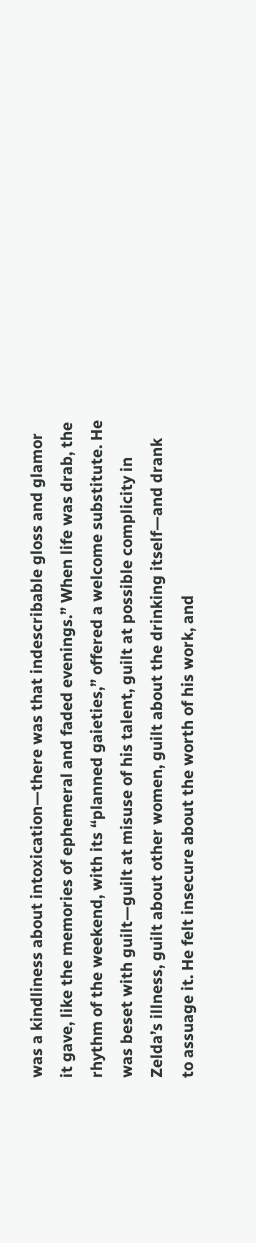was a kindliness about intoxication—there was that indescribable gloss and glamor it gave, like the memories of ephemeral and faded evenings.” When life was drab, the rhythm of the weekend, with its “planned gaieties,” offered a welcome substitute. He was beset with guilt—guilt at misuse of his talent, guilt at possible complicity in Zelda’s illness, guilt about other women, guilt about the drinking itself—and drank to assuage it. He felt insecure about the worth of his work, and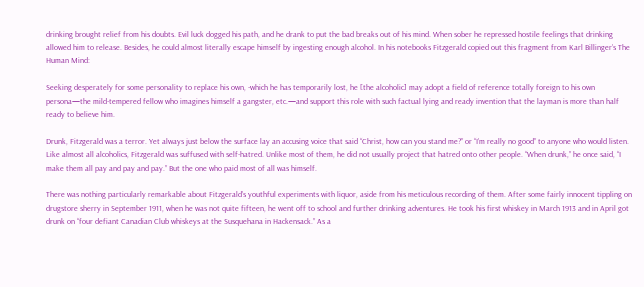drinking brought relief from his doubts. Evil luck dogged his path, and he drank to put the bad breaks out of his mind. When sober he repressed hostile feelings that drinking allowed him to release. Besides, he could almost literally escape himself by ingesting enough alcohol. In his notebooks Fitzgerald copied out this fragment from Karl Billinger’s The Human Mind:

Seeking desperately for some personality to replace his own, -which he has temporarily lost, he [the alcoholic] may adopt a field of reference totally foreign to his own persona—the mild-tempered fellow who imagines himself a gangster, etc.—and support this role with such factual lying and ready invention that the layman is more than half ready to believe him.

Drunk, Fitzgerald was a terror. Yet always just below the surface lay an accusing voice that said “Christ, how can you stand me?” or “I’m really no good” to anyone who would listen. Like almost all alcoholics, Fitzgerald was suffused with self-hatred. Unlike most of them, he did not usually project that hatred onto other people. “When drunk,” he once said, “I make them all pay and pay and pay.” But the one who paid most of all was himself.

There was nothing particularly remarkable about Fitzgerald’s youthful experiments with liquor, aside from his meticulous recording of them. After some fairly innocent tippling on drugstore sherry in September 1911, when he was not quite fifteen, he went off to school and further drinking adventures. He took his first whiskey in March 1913 and in April got drunk on “four defiant Canadian Club whiskeys at the Susquehana in Hackensack.” As a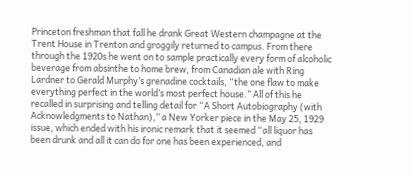Princeton freshman that fall he drank Great Western champagne at the Trent House in Trenton and groggily returned to campus. From there through the 1920s he went on to sample practically every form of alcoholic beverage from absinthe to home brew, from Canadian ale with Ring Lardner to Gerald Murphy’s grenadine cocktails, “the one flaw to make everything perfect in the world’s most perfect house.” All of this he recalled in surprising and telling detail for “A Short Autobiography (with Acknowledgments to Nathan),” a New Yorker piece in the May 25, 1929 issue, which ended with his ironic remark that it seemed “all liquor has been drunk and all it can do for one has been experienced, and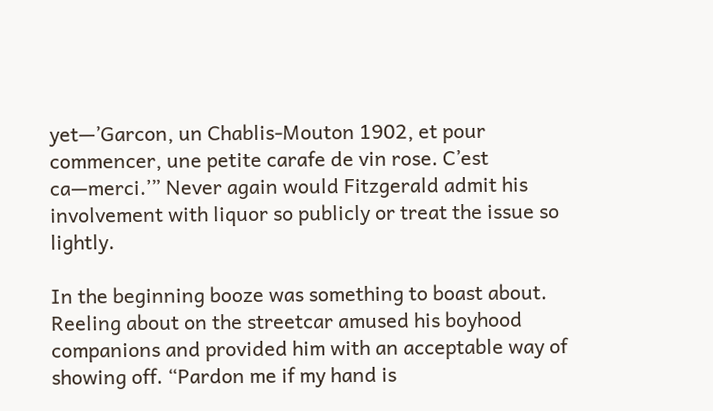yet—’Garcon, un Chablis-Mouton 1902, et pour commencer, une petite carafe de vin rose. C’est ca—merci.’” Never again would Fitzgerald admit his involvement with liquor so publicly or treat the issue so lightly.

In the beginning booze was something to boast about. Reeling about on the streetcar amused his boyhood companions and provided him with an acceptable way of showing off. “Pardon me if my hand is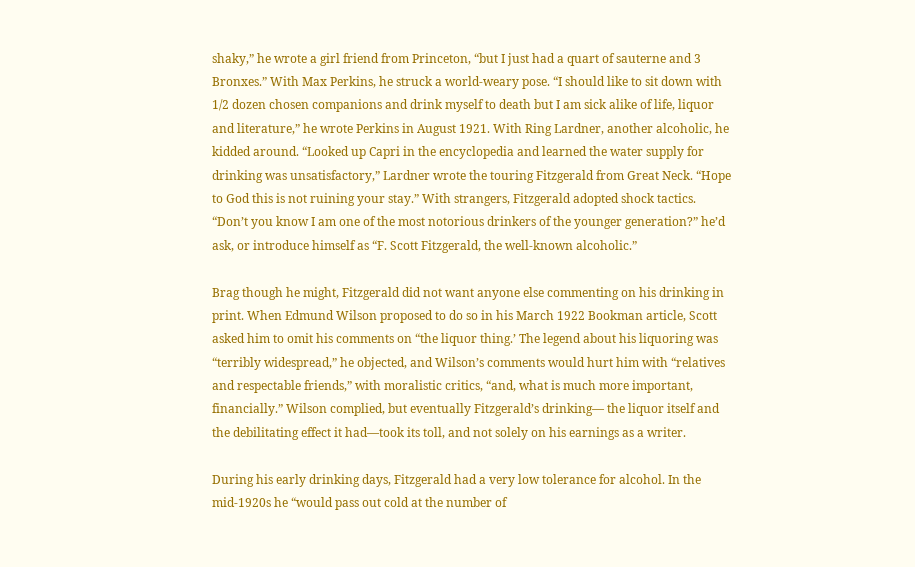shaky,” he wrote a girl friend from Princeton, “but I just had a quart of sauterne and 3 Bronxes.” With Max Perkins, he struck a world-weary pose. “I should like to sit down with 1/2 dozen chosen companions and drink myself to death but I am sick alike of life, liquor and literature,” he wrote Perkins in August 1921. With Ring Lardner, another alcoholic, he kidded around. “Looked up Capri in the encyclopedia and learned the water supply for drinking was unsatisfactory,” Lardner wrote the touring Fitzgerald from Great Neck. “Hope to God this is not ruining your stay.” With strangers, Fitzgerald adopted shock tactics. “Don’t you know I am one of the most notorious drinkers of the younger generation?” he’d ask, or introduce himself as “F. Scott Fitzgerald, the well-known alcoholic.”

Brag though he might, Fitzgerald did not want anyone else commenting on his drinking in print. When Edmund Wilson proposed to do so in his March 1922 Bookman article, Scott asked him to omit his comments on “the liquor thing.’ The legend about his liquoring was “terribly widespread,” he objected, and Wilson’s comments would hurt him with “relatives and respectable friends,” with moralistic critics, “and, what is much more important, financially.” Wilson complied, but eventually Fitzgerald’s drinking— the liquor itself and the debilitating effect it had—took its toll, and not solely on his earnings as a writer.

During his early drinking days, Fitzgerald had a very low tolerance for alcohol. In the mid-1920s he “would pass out cold at the number of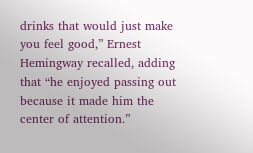drinks that would just make you feel good,” Ernest Hemingway recalled, adding that “he enjoyed passing out because it made him the center of attention.”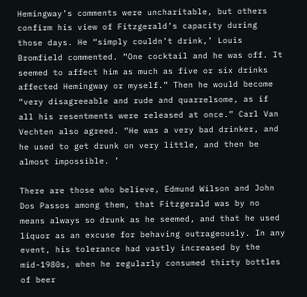Hemingway’s comments were uncharitable, but others confirm his view of Fitzgerald’s capacity during those days. He “simply couldn’t drink,’ Louis Bromfield commented. “One cocktail and he was off. It seemed to affect him as much as five or six drinks affected Hemingway or myself.” Then he would become “very disagreeable and rude and quarrelsome, as if all his resentments were released at once.” Carl Van Vechten also agreed. “He was a very bad drinker, and he used to get drunk on very little, and then be almost impossible. ’

There are those who believe, Edmund Wilson and John Dos Passos among them, that Fitzgerald was by no means always so drunk as he seemed, and that he used liquor as an excuse for behaving outrageously. In any event, his tolerance had vastly increased by the mid-1980s, when he regularly consumed thirty bottles of beer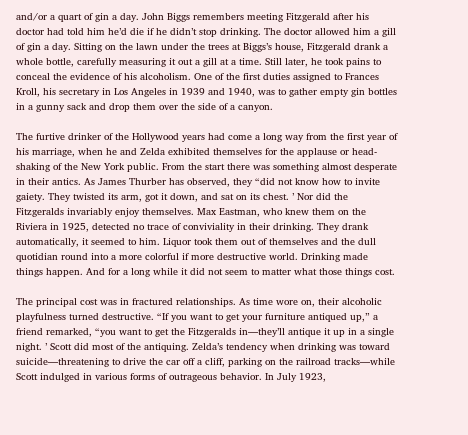and/or a quart of gin a day. John Biggs remembers meeting Fitzgerald after his doctor had told him he’d die if he didn’t stop drinking. The doctor allowed him a gill of gin a day. Sitting on the lawn under the trees at Biggs’s house, Fitzgerald drank a whole bottle, carefully measuring it out a gill at a time. Still later, he took pains to conceal the evidence of his alcoholism. One of the first duties assigned to Frances Kroll, his secretary in Los Angeles in 1939 and 1940, was to gather empty gin bottles in a gunny sack and drop them over the side of a canyon.

The furtive drinker of the Hollywood years had come a long way from the first year of his marriage, when he and Zelda exhibited themselves for the applause or head-shaking of the New York public. From the start there was something almost desperate in their antics. As James Thurber has observed, they “did not know how to invite gaiety. They twisted its arm, got it down, and sat on its chest. ’ Nor did the Fitzgeralds invariably enjoy themselves. Max Eastman, who knew them on the Riviera in 1925, detected no trace of conviviality in their drinking. They drank automatically, it seemed to him. Liquor took them out of themselves and the dull quotidian round into a more colorful if more destructive world. Drinking made things happen. And for a long while it did not seem to matter what those things cost.

The principal cost was in fractured relationships. As time wore on, their alcoholic playfulness turned destructive. “If you want to get your furniture antiqued up,” a friend remarked, “you want to get the Fitzgeralds in—they’ll antique it up in a single night. ’ Scott did most of the antiquing. Zelda’s tendency when drinking was toward suicide—threatening to drive the car off a cliff, parking on the railroad tracks—while Scott indulged in various forms of outrageous behavior. In July 1923,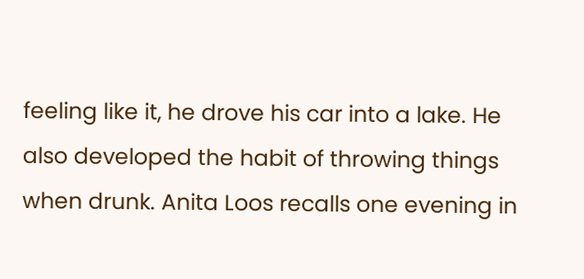feeling like it, he drove his car into a lake. He also developed the habit of throwing things when drunk. Anita Loos recalls one evening in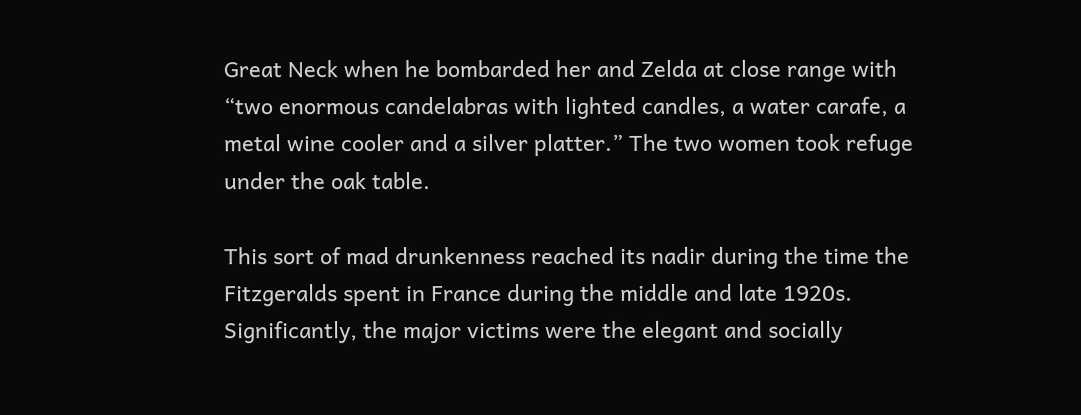Great Neck when he bombarded her and Zelda at close range with “two enormous candelabras with lighted candles, a water carafe, a metal wine cooler and a silver platter.” The two women took refuge under the oak table.

This sort of mad drunkenness reached its nadir during the time the Fitzgeralds spent in France during the middle and late 1920s. Significantly, the major victims were the elegant and socially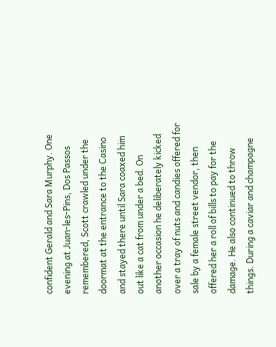confident Gerald and Sara Murphy. One evening at Juan-les-Pins, Dos Passos remembered, Scott crawled under the doormat at the entrance to the Casino and stayed there until Sara coaxed him out like a cat from under a bed. On another occasion he deliberately kicked over a tray of nuts and candies offered for sale by a female street vendor, then offered her a roll of bills to pay for the damage. He also continued to throw things. During a caviar and champagne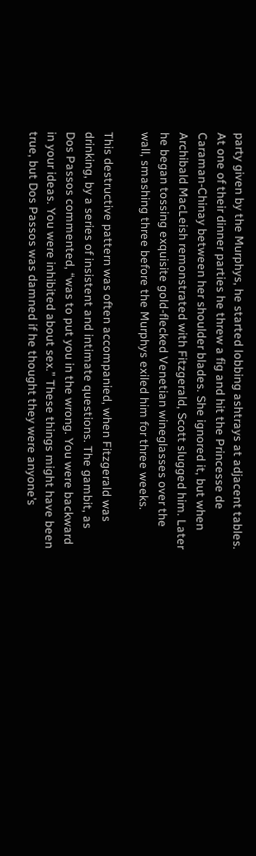party given by the Murphys, he started lobbing ashtrays at adjacent tables. At one of their dinner parties he threw a fig and hit the Princesse de Caraman-Chinay between her shoulder blades. She ignored it, but when Archibald MacLeish remonstrated with Fitzgerald, Scott slugged him. Later he began tossing exquisite gold-flecked Venetian wineglasses over the wall, smashing three before the Murphys exiled him for three weeks.

This destructive pattern was often accompanied, when Fitzgerald was drinking, by a series of insistent and intimate questions. The gambit, as Dos Passos commented, “was to put you in the wrong. You were backward in your ideas. You were inhibited about sex.” These things might have been true, but Dos Passos was damned if he thought they were anyone’s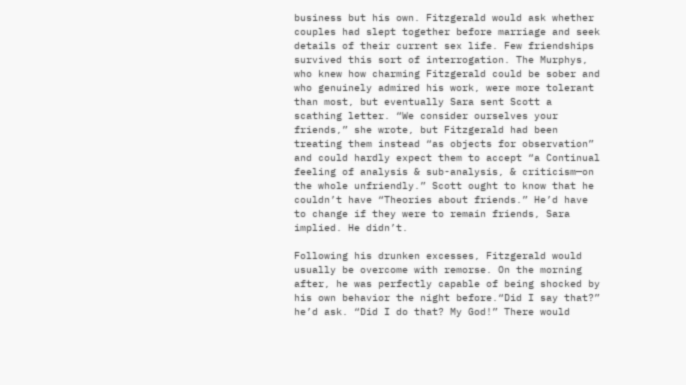business but his own. Fitzgerald would ask whether couples had slept together before marriage and seek details of their current sex life. Few friendships survived this sort of interrogation. The Murphys, who knew how charming Fitzgerald could be sober and who genuinely admired his work, were more tolerant than most, but eventually Sara sent Scott a scathing letter. “We consider ourselves your friends,” she wrote, but Fitzgerald had been treating them instead “as objects for observation” and could hardly expect them to accept “a Continual feeling of analysis & sub-analysis, & criticism—on the whole unfriendly.” Scott ought to know that he couldn’t have “Theories about friends.” He’d have to change if they were to remain friends, Sara implied. He didn’t.

Following his drunken excesses, Fitzgerald would usually be overcome with remorse. On the morning after, he was perfectly capable of being shocked by his own behavior the night before.“Did I say that?” he’d ask. “Did I do that? My God!” There would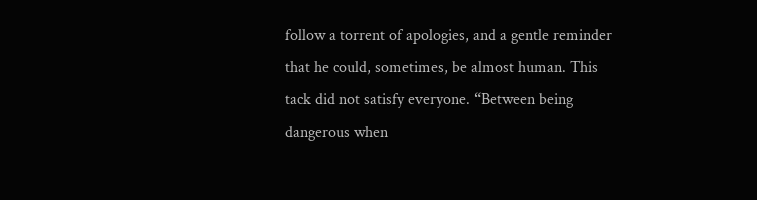follow a torrent of apologies, and a gentle reminder that he could, sometimes, be almost human. This tack did not satisfy everyone. “Between being dangerous when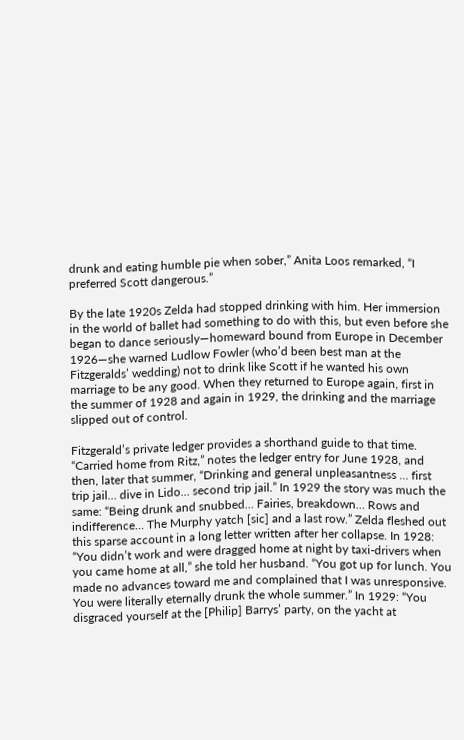drunk and eating humble pie when sober,” Anita Loos remarked, “I preferred Scott dangerous.”

By the late 1920s Zelda had stopped drinking with him. Her immersion in the world of ballet had something to do with this, but even before she began to dance seriously—homeward bound from Europe in December 1926—she warned Ludlow Fowler (who’d been best man at the Fitzgeralds’ wedding) not to drink like Scott if he wanted his own marriage to be any good. When they returned to Europe again, first in the summer of 1928 and again in 1929, the drinking and the marriage slipped out of control.

Fitzgerald’s private ledger provides a shorthand guide to that time. “Carried home from Ritz,” notes the ledger entry for June 1928, and then, later that summer, “Drinking and general unpleasantness … first trip jail… dive in Lido… second trip jail.” In 1929 the story was much the same: “Being drunk and snubbed… Fairies, breakdown… Rows and indifference… The Murphy yatch [sic] and a last row.” Zelda fleshed out this sparse account in a long letter written after her collapse. In 1928: “You didn’t work and were dragged home at night by taxi-drivers when you came home at all,” she told her husband. “You got up for lunch. You made no advances toward me and complained that I was unresponsive. You were literally eternally drunk the whole summer.” In 1929: “You disgraced yourself at the [Philip] Barrys’ party, on the yacht at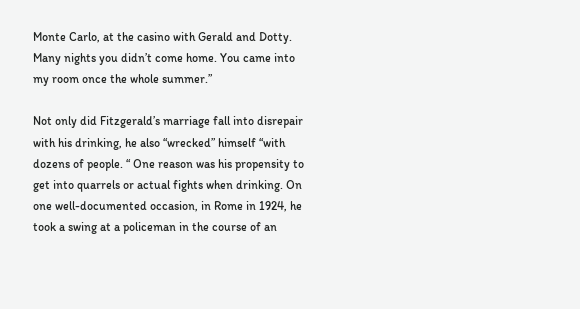Monte Carlo, at the casino with Gerald and Dotty. Many nights you didn’t come home. You came into my room once the whole summer.”

Not only did Fitzgerald’s marriage fall into disrepair with his drinking, he also “wrecked” himself “with dozens of people. “ One reason was his propensity to get into quarrels or actual fights when drinking. On one well-documented occasion, in Rome in 1924, he took a swing at a policeman in the course of an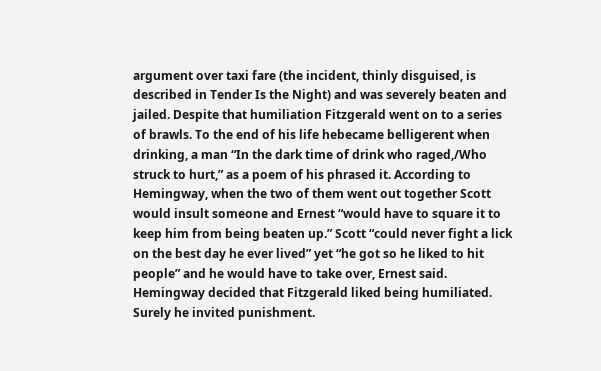argument over taxi fare (the incident, thinly disguised, is described in Tender Is the Night) and was severely beaten and jailed. Despite that humiliation Fitzgerald went on to a series of brawls. To the end of his life hebecame belligerent when drinking, a man “In the dark time of drink who raged,/Who struck to hurt,” as a poem of his phrased it. According to Hemingway, when the two of them went out together Scott would insult someone and Ernest “would have to square it to keep him from being beaten up.” Scott “could never fight a lick on the best day he ever lived” yet “he got so he liked to hit people” and he would have to take over, Ernest said. Hemingway decided that Fitzgerald liked being humiliated. Surely he invited punishment.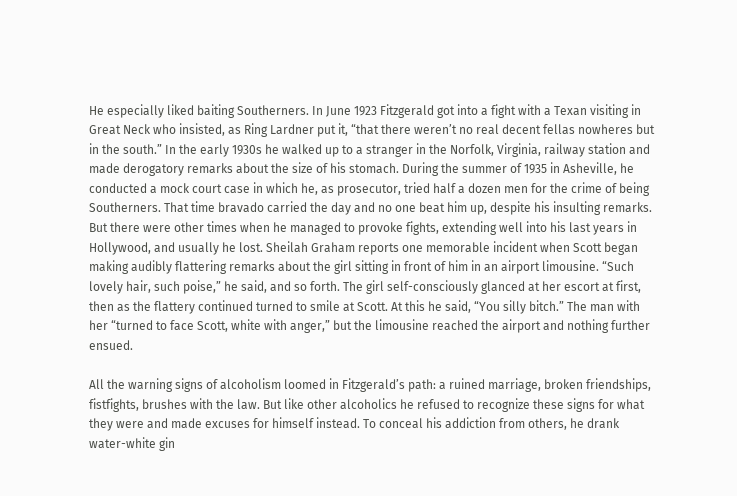He especially liked baiting Southerners. In June 1923 Fitzgerald got into a fight with a Texan visiting in Great Neck who insisted, as Ring Lardner put it, “that there weren’t no real decent fellas nowheres but in the south.” In the early 1930s he walked up to a stranger in the Norfolk, Virginia, railway station and made derogatory remarks about the size of his stomach. During the summer of 1935 in Asheville, he conducted a mock court case in which he, as prosecutor, tried half a dozen men for the crime of being Southerners. That time bravado carried the day and no one beat him up, despite his insulting remarks. But there were other times when he managed to provoke fights, extending well into his last years in Hollywood, and usually he lost. Sheilah Graham reports one memorable incident when Scott began making audibly flattering remarks about the girl sitting in front of him in an airport limousine. “Such lovely hair, such poise,” he said, and so forth. The girl self-consciously glanced at her escort at first, then as the flattery continued turned to smile at Scott. At this he said, “You silly bitch.” The man with her “turned to face Scott, white with anger,” but the limousine reached the airport and nothing further ensued.

All the warning signs of alcoholism loomed in Fitzgerald’s path: a ruined marriage, broken friendships, fistfights, brushes with the law. But like other alcoholics he refused to recognize these signs for what they were and made excuses for himself instead. To conceal his addiction from others, he drank water-white gin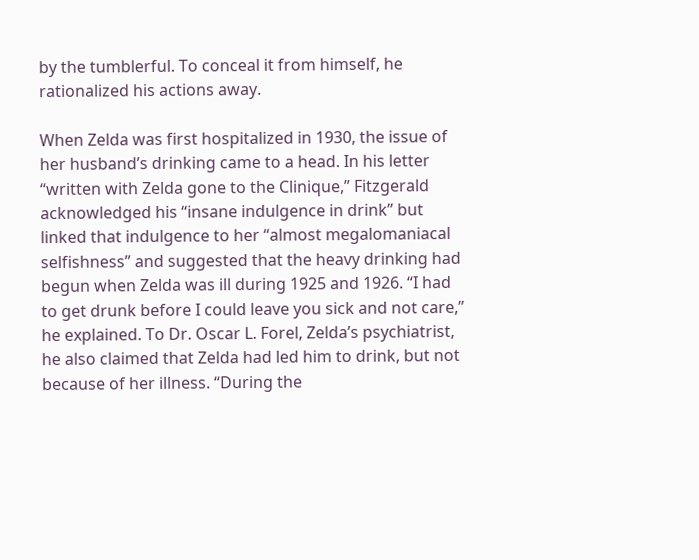by the tumblerful. To conceal it from himself, he rationalized his actions away.

When Zelda was first hospitalized in 1930, the issue of her husband’s drinking came to a head. In his letter “written with Zelda gone to the Clinique,” Fitzgerald acknowledged his “insane indulgence in drink” but linked that indulgence to her “almost megalomaniacal selfishness” and suggested that the heavy drinking had begun when Zelda was ill during 1925 and 1926. “I had to get drunk before I could leave you sick and not care,” he explained. To Dr. Oscar L. Forel, Zelda’s psychiatrist, he also claimed that Zelda had led him to drink, but not because of her illness. “During the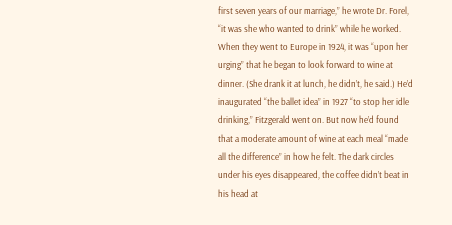first seven years of our marriage,” he wrote Dr. Forel, “it was she who wanted to drink” while he worked. When they went to Europe in 1924, it was “upon her urging” that he began to look forward to wine at dinner. (She drank it at lunch, he didn’t, he said.) He’d inaugurated “the ballet idea” in 1927 “to stop her idle drinking,” Fitzgerald went on. But now he’d found that a moderate amount of wine at each meal “made all the difference” in how he felt. The dark circles under his eyes disappeared, the coffee didn’t beat in his head at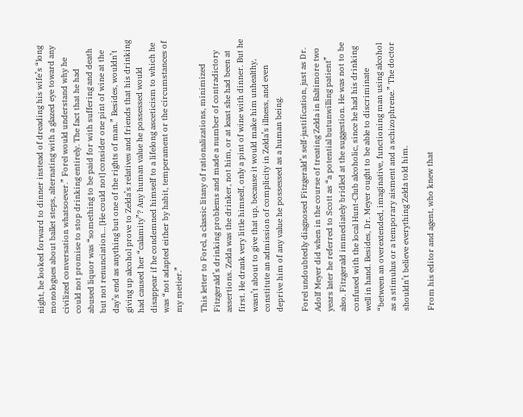night, he looked forward to dinner instead of dreading his wife’s “long monologues about ballet steps, alternating with a glazed eye toward any civilized conversation whatsoever.” Forel would understand why he could not promise to stop drinking entirely. The fact that he had abused liquor was “something to be paid for with suffering and death but not renunciation… [He could not] consider one pint of wine at the day’s end as anything but one of the rights of man.” Besides, wouldn’t giving up alcohol prove to Zelda’s relatives and friends that his drinking had caused her “calamity”? Any human value he possessed would disappear if he condemned himself to a lifelong asceticism to which he was “not adapted either by habit, temperament or the circumstances of my metier.”

This letter to Forel, a classic litany of rationalizations, minimized Fitzgerald’s drinking problems and made a number of contradictory assertions. Zelda was the drinker, not him, or at least she had been at first. He drank very little himself, only a pint of wine with dinner. But he wasn’t about to give that up, because it would make him unhealthy, constitute an admission of complicity in Zelda’s illness, and even deprive him of any value he possessed as a human being.

Forel undoubtedly diagnosed Fitzgerald’s self-justification, just as Dr. Adolf Meyer did when in the course of treating Zelda in Baltimore two years later he referred to Scott as “a potential butunwilling patient” also. Fitzgerald immediately bridled at the suggestion. He was not to be confused with the local Hunt-Club alcoholic, since he had his drinking well in hand. Besides, Dr. Meyer ought to be able to discriminate “between an overextended, imaginative, functioning man using alcohol as a stimulus or a temporary aisment and a schizophrene.” The doctor shouldn’t believe everything Zelda told him.

From his editor and agent, who knew that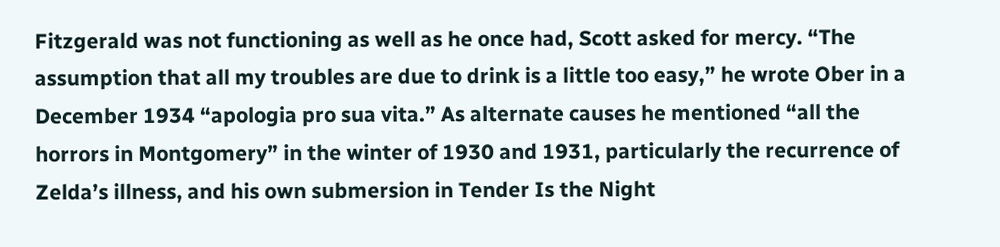Fitzgerald was not functioning as well as he once had, Scott asked for mercy. “The assumption that all my troubles are due to drink is a little too easy,” he wrote Ober in a December 1934 “apologia pro sua vita.” As alternate causes he mentioned “all the horrors in Montgomery” in the winter of 1930 and 1931, particularly the recurrence of Zelda’s illness, and his own submersion in Tender Is the Night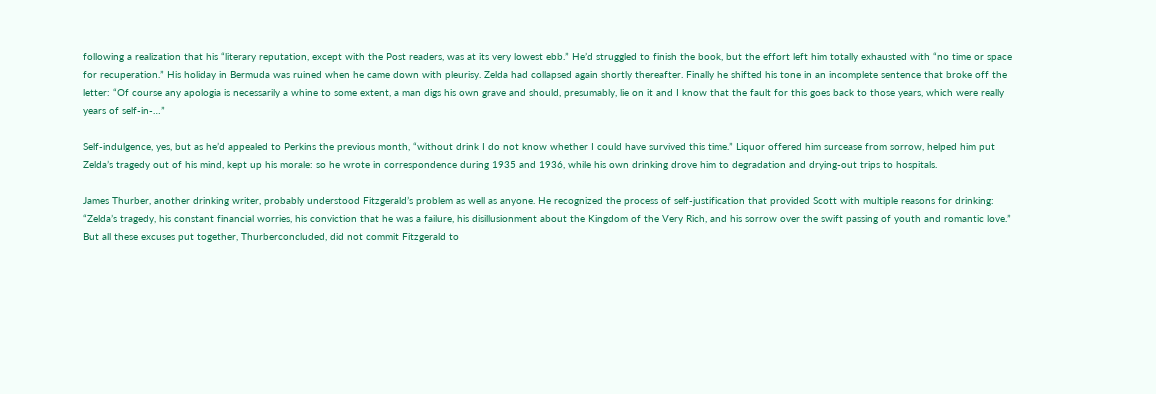following a realization that his “literary reputation, except with the Post readers, was at its very lowest ebb.” He’d struggled to finish the book, but the effort left him totally exhausted with “no time or space for recuperation.” His holiday in Bermuda was ruined when he came down with pleurisy. Zelda had collapsed again shortly thereafter. Finally he shifted his tone in an incomplete sentence that broke off the letter: “Of course any apologia is necessarily a whine to some extent, a man digs his own grave and should, presumably, lie on it and I know that the fault for this goes back to those years, which were really years of self-in-…”

Self-indulgence, yes, but as he’d appealed to Perkins the previous month, “without drink I do not know whether I could have survived this time.” Liquor offered him surcease from sorrow, helped him put Zelda’s tragedy out of his mind, kept up his morale: so he wrote in correspondence during 1935 and 1936, while his own drinking drove him to degradation and drying-out trips to hospitals.

James Thurber, another drinking writer, probably understood Fitzgerald’s problem as well as anyone. He recognized the process of self-justification that provided Scott with multiple reasons for drinking: “Zelda’s tragedy, his constant financial worries, his conviction that he was a failure, his disillusionment about the Kingdom of the Very Rich, and his sorrow over the swift passing of youth and romantic love.” But all these excuses put together, Thurberconcluded, did not commit Fitzgerald to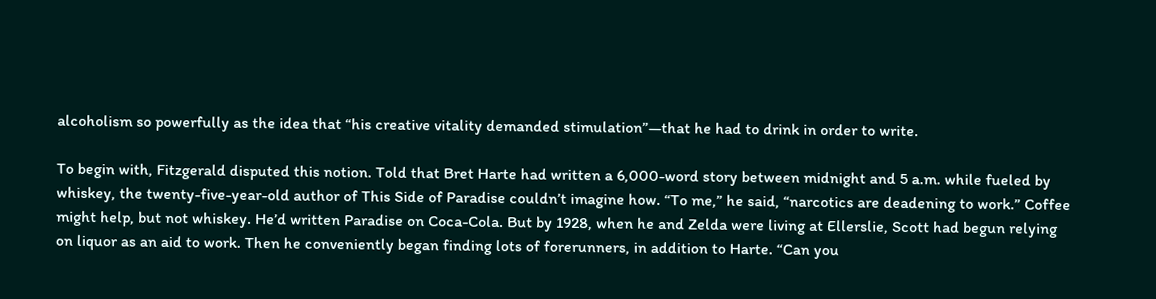alcoholism so powerfully as the idea that “his creative vitality demanded stimulation”—that he had to drink in order to write.

To begin with, Fitzgerald disputed this notion. Told that Bret Harte had written a 6,000-word story between midnight and 5 a.m. while fueled by whiskey, the twenty-five-year-old author of This Side of Paradise couldn’t imagine how. “To me,” he said, “narcotics are deadening to work.” Coffee might help, but not whiskey. He’d written Paradise on Coca-Cola. But by 1928, when he and Zelda were living at Ellerslie, Scott had begun relying on liquor as an aid to work. Then he conveniently began finding lots of forerunners, in addition to Harte. “Can you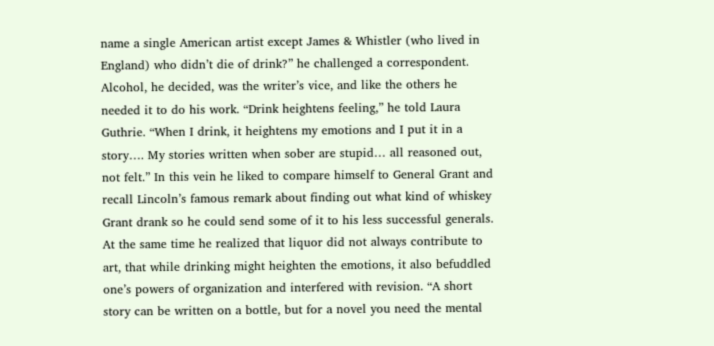name a single American artist except James & Whistler (who lived in England) who didn’t die of drink?” he challenged a correspondent. Alcohol, he decided, was the writer’s vice, and like the others he needed it to do his work. “Drink heightens feeling,” he told Laura Guthrie. “When I drink, it heightens my emotions and I put it in a story…. My stories written when sober are stupid… all reasoned out, not felt.” In this vein he liked to compare himself to General Grant and recall Lincoln’s famous remark about finding out what kind of whiskey Grant drank so he could send some of it to his less successful generals. At the same time he realized that liquor did not always contribute to art, that while drinking might heighten the emotions, it also befuddled one’s powers of organization and interfered with revision. “A short story can be written on a bottle, but for a novel you need the mental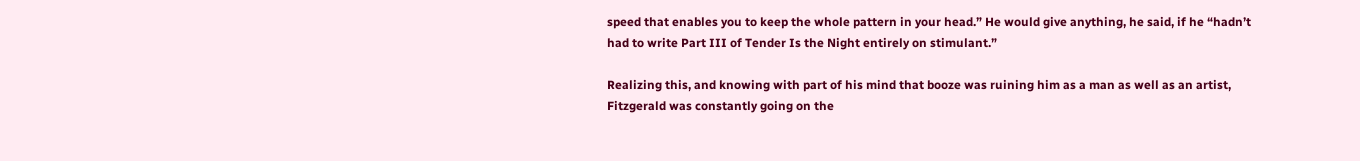speed that enables you to keep the whole pattern in your head.” He would give anything, he said, if he “hadn’t had to write Part III of Tender Is the Night entirely on stimulant.”

Realizing this, and knowing with part of his mind that booze was ruining him as a man as well as an artist, Fitzgerald was constantly going on the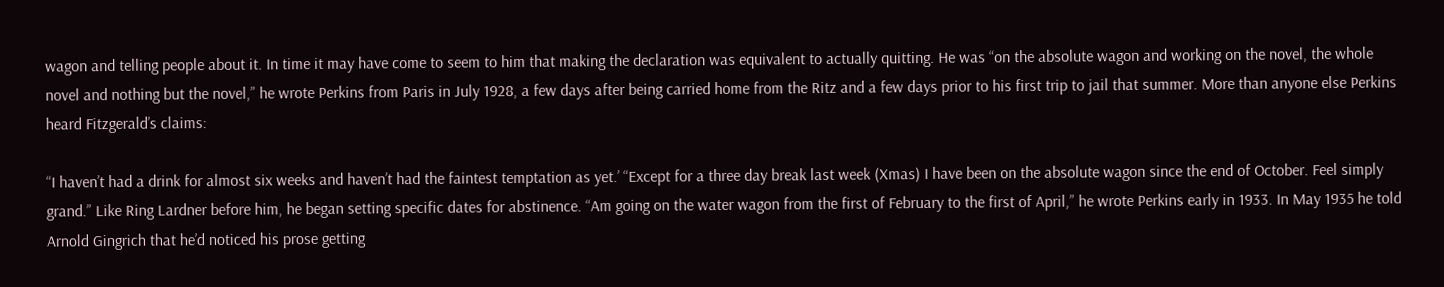wagon and telling people about it. In time it may have come to seem to him that making the declaration was equivalent to actually quitting. He was “on the absolute wagon and working on the novel, the whole novel and nothing but the novel,” he wrote Perkins from Paris in July 1928, a few days after being carried home from the Ritz and a few days prior to his first trip to jail that summer. More than anyone else Perkins heard Fitzgerald’s claims:

“I haven’t had a drink for almost six weeks and haven’t had the faintest temptation as yet.’ “Except for a three day break last week (Xmas) I have been on the absolute wagon since the end of October. Feel simply grand.” Like Ring Lardner before him, he began setting specific dates for abstinence. “Am going on the water wagon from the first of February to the first of April,” he wrote Perkins early in 1933. In May 1935 he told Arnold Gingrich that he’d noticed his prose getting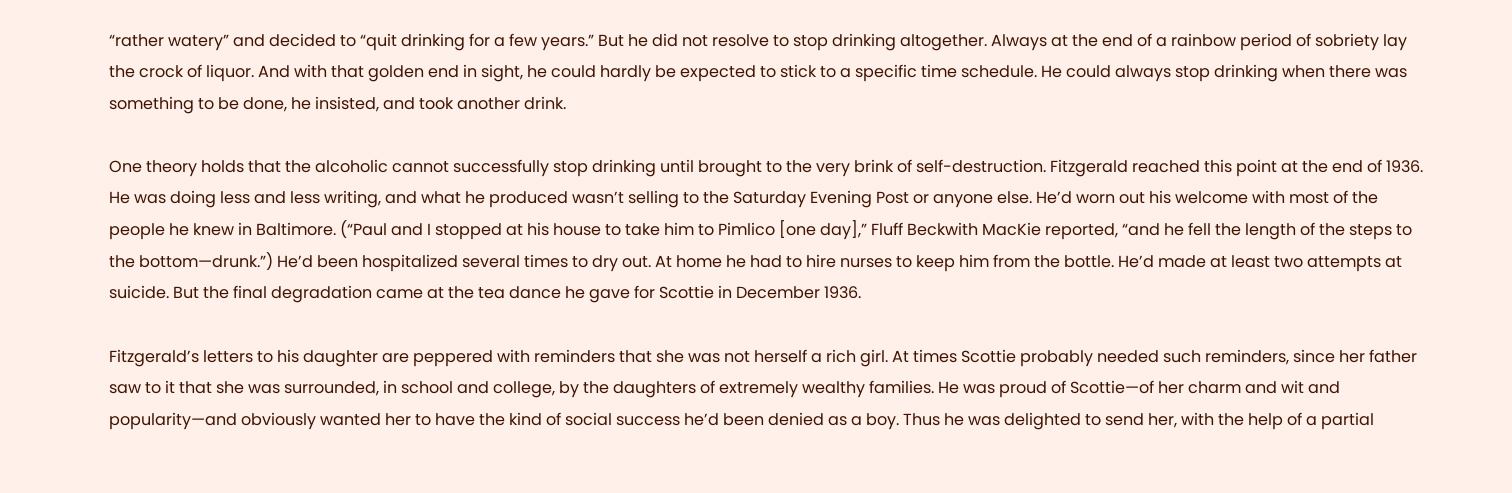“rather watery” and decided to “quit drinking for a few years.” But he did not resolve to stop drinking altogether. Always at the end of a rainbow period of sobriety lay the crock of liquor. And with that golden end in sight, he could hardly be expected to stick to a specific time schedule. He could always stop drinking when there was something to be done, he insisted, and took another drink.

One theory holds that the alcoholic cannot successfully stop drinking until brought to the very brink of self-destruction. Fitzgerald reached this point at the end of 1936. He was doing less and less writing, and what he produced wasn’t selling to the Saturday Evening Post or anyone else. He’d worn out his welcome with most of the people he knew in Baltimore. (“Paul and I stopped at his house to take him to Pimlico [one day],” Fluff Beckwith MacKie reported, “and he fell the length of the steps to the bottom—drunk.”) He’d been hospitalized several times to dry out. At home he had to hire nurses to keep him from the bottle. He’d made at least two attempts at suicide. But the final degradation came at the tea dance he gave for Scottie in December 1936.

Fitzgerald’s letters to his daughter are peppered with reminders that she was not herself a rich girl. At times Scottie probably needed such reminders, since her father saw to it that she was surrounded, in school and college, by the daughters of extremely wealthy families. He was proud of Scottie—of her charm and wit and popularity—and obviously wanted her to have the kind of social success he’d been denied as a boy. Thus he was delighted to send her, with the help of a partial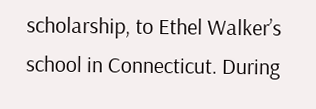scholarship, to Ethel Walker’s school in Connecticut. During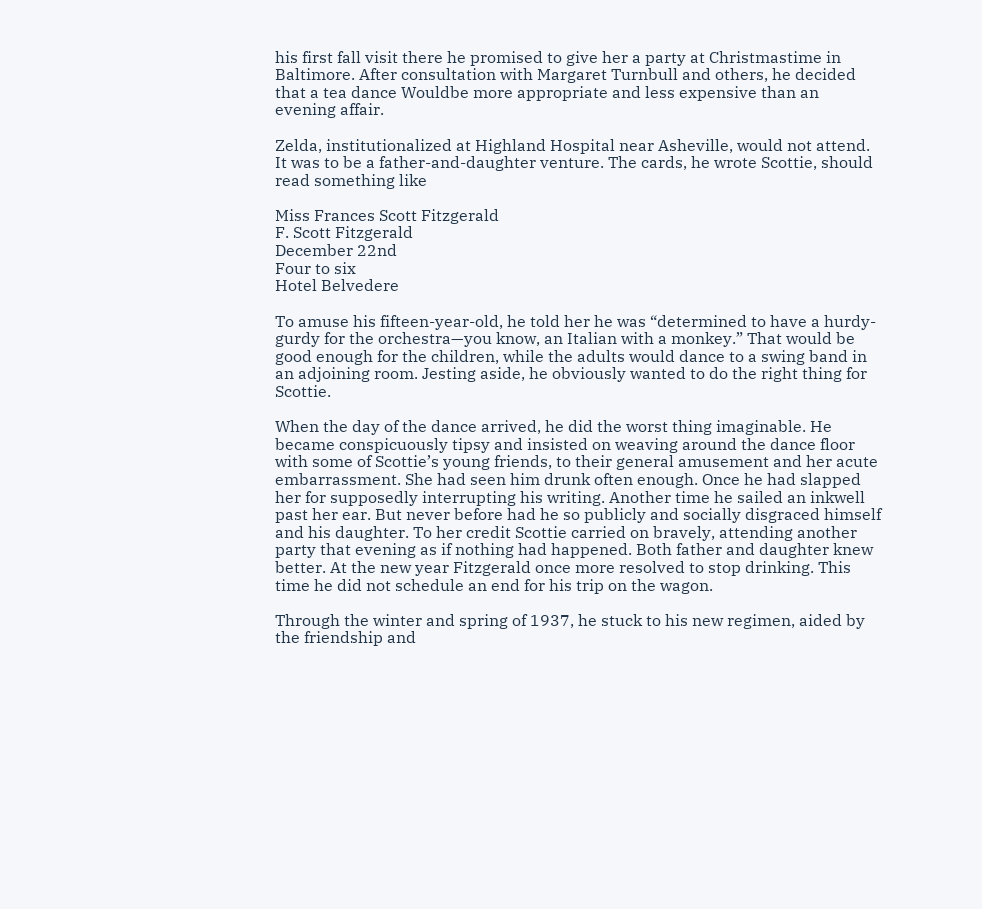his first fall visit there he promised to give her a party at Christmastime in Baltimore. After consultation with Margaret Turnbull and others, he decided that a tea dance Wouldbe more appropriate and less expensive than an evening affair.

Zelda, institutionalized at Highland Hospital near Asheville, would not attend. It was to be a father-and-daughter venture. The cards, he wrote Scottie, should read something like

Miss Frances Scott Fitzgerald
F. Scott Fitzgerald
December 22nd
Four to six
Hotel Belvedere

To amuse his fifteen-year-old, he told her he was “determined to have a hurdy-gurdy for the orchestra—you know, an Italian with a monkey.” That would be good enough for the children, while the adults would dance to a swing band in an adjoining room. Jesting aside, he obviously wanted to do the right thing for Scottie.

When the day of the dance arrived, he did the worst thing imaginable. He became conspicuously tipsy and insisted on weaving around the dance floor with some of Scottie’s young friends, to their general amusement and her acute embarrassment. She had seen him drunk often enough. Once he had slapped her for supposedly interrupting his writing. Another time he sailed an inkwell past her ear. But never before had he so publicly and socially disgraced himself and his daughter. To her credit Scottie carried on bravely, attending another party that evening as if nothing had happened. Both father and daughter knew better. At the new year Fitzgerald once more resolved to stop drinking. This time he did not schedule an end for his trip on the wagon.

Through the winter and spring of 1937, he stuck to his new regimen, aided by the friendship and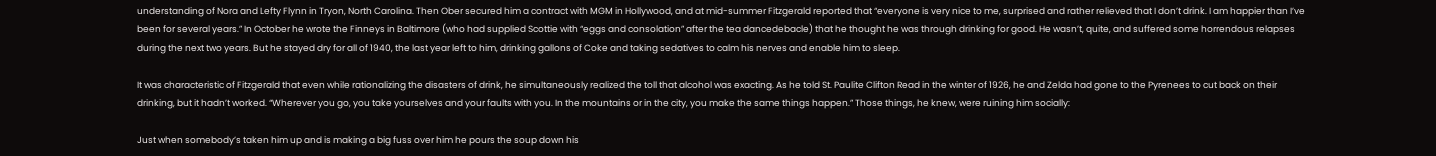understanding of Nora and Lefty Flynn in Tryon, North Carolina. Then Ober secured him a contract with MGM in Hollywood, and at mid-summer Fitzgerald reported that “everyone is very nice to me, surprised and rather relieved that I don’t drink. I am happier than I’ve been for several years.” In October he wrote the Finneys in Baltimore (who had supplied Scottie with “eggs and consolation” after the tea dancedebacle) that he thought he was through drinking for good. He wasn’t, quite, and suffered some horrendous relapses during the next two years. But he stayed dry for all of 1940, the last year left to him, drinking gallons of Coke and taking sedatives to calm his nerves and enable him to sleep.

It was characteristic of Fitzgerald that even while rationalizing the disasters of drink, he simultaneously realized the toll that alcohol was exacting. As he told St. Paulite Clifton Read in the winter of 1926, he and Zelda had gone to the Pyrenees to cut back on their drinking, but it hadn’t worked. “Wherever you go, you take yourselves and your faults with you. In the mountains or in the city, you make the same things happen.” Those things, he knew, were ruining him socially:

Just when somebody’s taken him up and is making a big fuss over him he pours the soup down his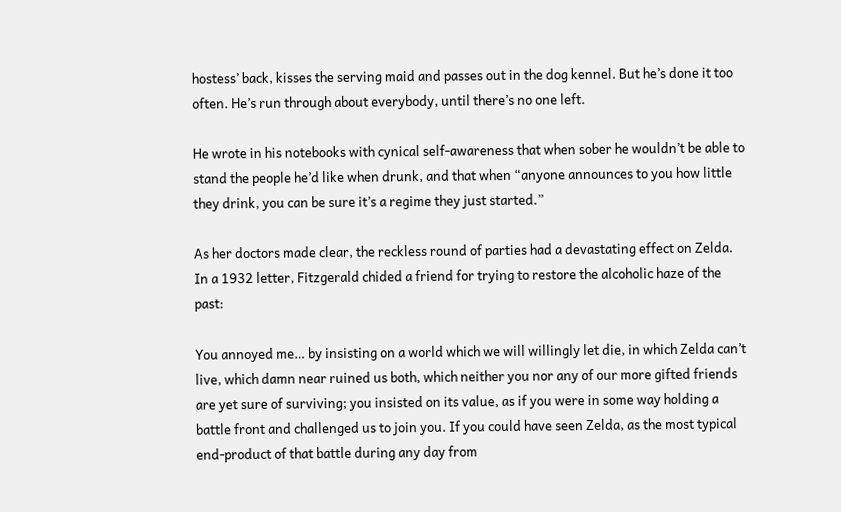hostess’ back, kisses the serving maid and passes out in the dog kennel. But he’s done it too often. He’s run through about everybody, until there’s no one left.

He wrote in his notebooks with cynical self-awareness that when sober he wouldn’t be able to stand the people he’d like when drunk, and that when “anyone announces to you how little they drink, you can be sure it’s a regime they just started.”

As her doctors made clear, the reckless round of parties had a devastating effect on Zelda. In a 1932 letter, Fitzgerald chided a friend for trying to restore the alcoholic haze of the past:

You annoyed me… by insisting on a world which we will willingly let die, in which Zelda can’t live, which damn near ruined us both, which neither you nor any of our more gifted friends are yet sure of surviving; you insisted on its value, as if you were in some way holding a battle front and challenged us to join you. If you could have seen Zelda, as the most typical end-product of that battle during any day from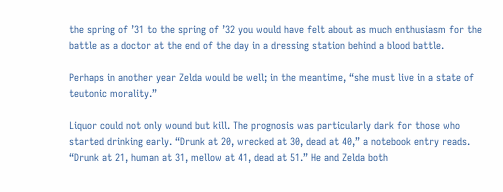the spring of ’31 to the spring of ’32 you would have felt about as much enthusiasm for the battle as a doctor at the end of the day in a dressing station behind a blood battle.

Perhaps in another year Zelda would be well; in the meantime, “she must live in a state of teutonic morality.”

Liquor could not only wound but kill. The prognosis was particularly dark for those who started drinking early. “Drunk at 20, wrecked at 30, dead at 40,” a notebook entry reads. “Drunk at 21, human at 31, mellow at 41, dead at 51.” He and Zelda both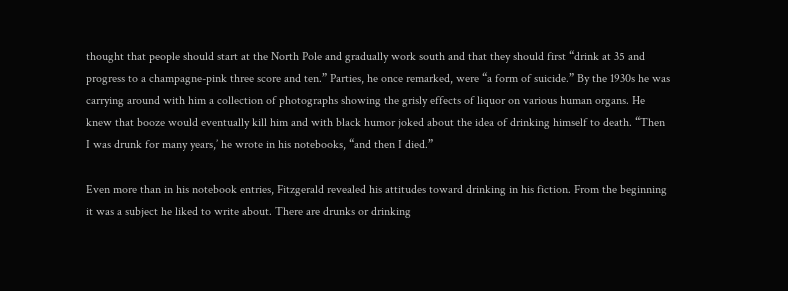thought that people should start at the North Pole and gradually work south and that they should first “drink at 35 and progress to a champagne-pink three score and ten.” Parties, he once remarked, were “a form of suicide.” By the 1930s he was carrying around with him a collection of photographs showing the grisly effects of liquor on various human organs. He knew that booze would eventually kill him and with black humor joked about the idea of drinking himself to death. “Then I was drunk for many years,’ he wrote in his notebooks, “and then I died.”

Even more than in his notebook entries, Fitzgerald revealed his attitudes toward drinking in his fiction. From the beginning it was a subject he liked to write about. There are drunks or drinking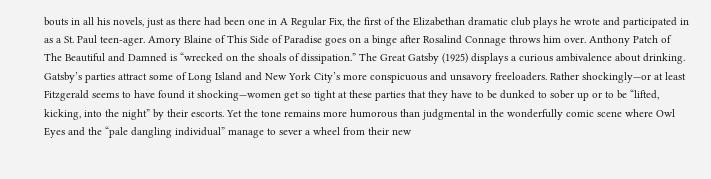bouts in all his novels, just as there had been one in A Regular Fix, the first of the Elizabethan dramatic club plays he wrote and participated in as a St. Paul teen-ager. Amory Blaine of This Side of Paradise goes on a binge after Rosalind Connage throws him over. Anthony Patch of The Beautiful and Damned is “wrecked on the shoals of dissipation.” The Great Gatsby (1925) displays a curious ambivalence about drinking. Gatsby’s parties attract some of Long Island and New York City’s more conspicuous and unsavory freeloaders. Rather shockingly—or at least Fitzgerald seems to have found it shocking—women get so tight at these parties that they have to be dunked to sober up or to be “lifted, kicking, into the night” by their escorts. Yet the tone remains more humorous than judgmental in the wonderfully comic scene where Owl Eyes and the “pale dangling individual” manage to sever a wheel from their new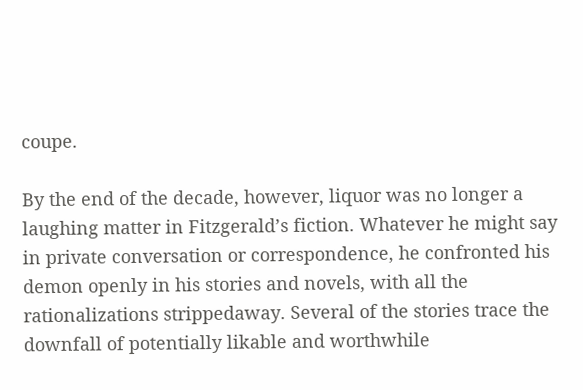coupe.

By the end of the decade, however, liquor was no longer a laughing matter in Fitzgerald’s fiction. Whatever he might say in private conversation or correspondence, he confronted his demon openly in his stories and novels, with all the rationalizations strippedaway. Several of the stories trace the downfall of potentially likable and worthwhile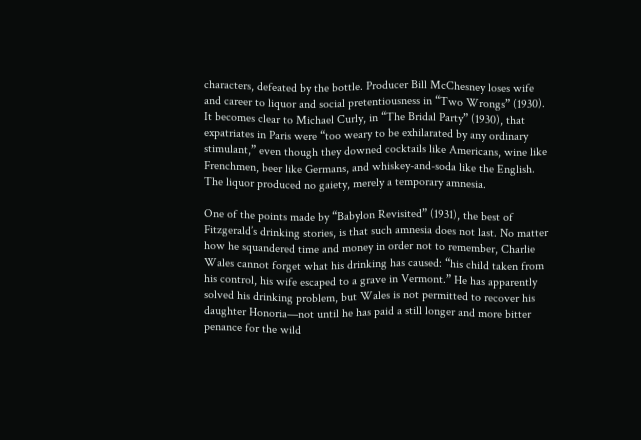characters, defeated by the bottle. Producer Bill McChesney loses wife and career to liquor and social pretentiousness in “Two Wrongs” (1930). It becomes clear to Michael Curly, in “The Bridal Party” (1930), that expatriates in Paris were “too weary to be exhilarated by any ordinary stimulant,” even though they downed cocktails like Americans, wine like Frenchmen, beer like Germans, and whiskey-and-soda like the English. The liquor produced no gaiety, merely a temporary amnesia.

One of the points made by “Babylon Revisited” (1931), the best of Fitzgerald’s drinking stories, is that such amnesia does not last. No matter how he squandered time and money in order not to remember, Charlie Wales cannot forget what his drinking has caused: “his child taken from his control, his wife escaped to a grave in Vermont.” He has apparently solved his drinking problem, but Wales is not permitted to recover his daughter Honoria—not until he has paid a still longer and more bitter penance for the wild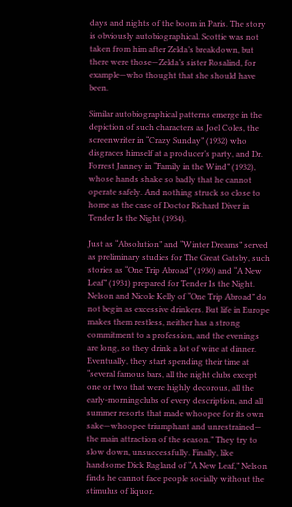days and nights of the boom in Paris. The story is obviously autobiographical. Scottie was not taken from him after Zelda’s breakdown, but there were those—Zelda’s sister Rosalind, for example—who thought that she should have been.

Similar autobiographical patterns emerge in the depiction of such characters as Joel Coles, the screenwriter in “Crazy Sunday” (1932) who disgraces himself at a producer’s party, and Dr. Forrest Janney in “Family in the Wind” (1932), whose hands shake so badly that he cannot operate safely. And nothing struck so close to home as the case of Doctor Richard Diver in Tender Is the Night (1934).

Just as “Absolution” and “Winter Dreams” served as preliminary studies for The Great Gatsby, such stories as “One Trip Abroad” (1930) and “A New Leaf” (1931) prepared for Tender Is the Night. Nelson and Nicole Kelly of “One Trip Abroad” do not begin as excessive drinkers. But life in Europe makes them restless, neither has a strong commitment to a profession, and the evenings are long, so they drink a lot of wine at dinner. Eventually, they start spending their time at “several famous bars, all the night clubs except one or two that were highly decorous, all the early-morningclubs of every description, and all summer resorts that made whoopee for its own sake—whoopee triumphant and unrestrained— the main attraction of the season.” They try to slow down, unsuccessfully. Finally, like handsome Dick Ragland of “A New Leaf,” Nelson finds he cannot face people socially without the stimulus of liquor.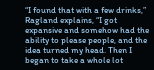“I found that with a few drinks,” Ragland explains, “I got expansive and somehow had the ability to please people, and the idea turned my head. Then I began to take a whole lot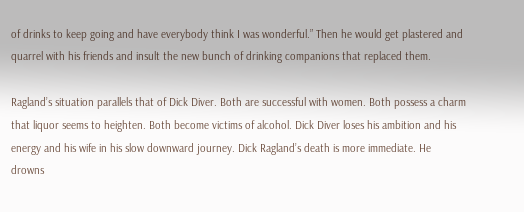of drinks to keep going and have everybody think I was wonderful.” Then he would get plastered and quarrel with his friends and insult the new bunch of drinking companions that replaced them.

Ragland’s situation parallels that of Dick Diver. Both are successful with women. Both possess a charm that liquor seems to heighten. Both become victims of alcohol. Dick Diver loses his ambition and his energy and his wife in his slow downward journey. Dick Ragland’s death is more immediate. He drowns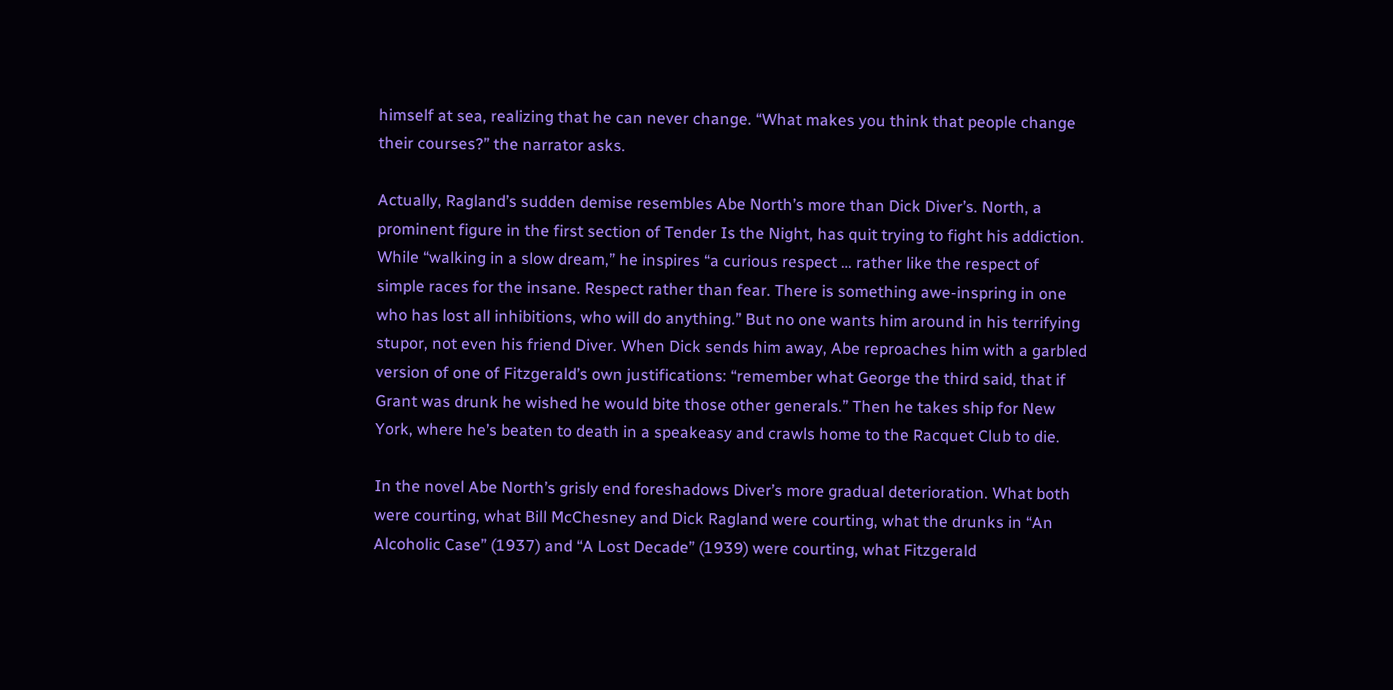himself at sea, realizing that he can never change. “What makes you think that people change their courses?” the narrator asks.

Actually, Ragland’s sudden demise resembles Abe North’s more than Dick Diver’s. North, a prominent figure in the first section of Tender Is the Night, has quit trying to fight his addiction. While “walking in a slow dream,” he inspires “a curious respect … rather like the respect of simple races for the insane. Respect rather than fear. There is something awe-inspring in one who has lost all inhibitions, who will do anything.” But no one wants him around in his terrifying stupor, not even his friend Diver. When Dick sends him away, Abe reproaches him with a garbled version of one of Fitzgerald’s own justifications: “remember what George the third said, that if Grant was drunk he wished he would bite those other generals.” Then he takes ship for New York, where he’s beaten to death in a speakeasy and crawls home to the Racquet Club to die.

In the novel Abe North’s grisly end foreshadows Diver’s more gradual deterioration. What both were courting, what Bill McChesney and Dick Ragland were courting, what the drunks in “An Alcoholic Case” (1937) and “A Lost Decade” (1939) were courting, what Fitzgerald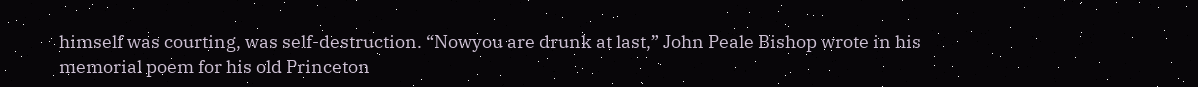himself was courting, was self-destruction. “Nowyou are drunk at last,” John Peale Bishop wrote in his memorial poem for his old Princeton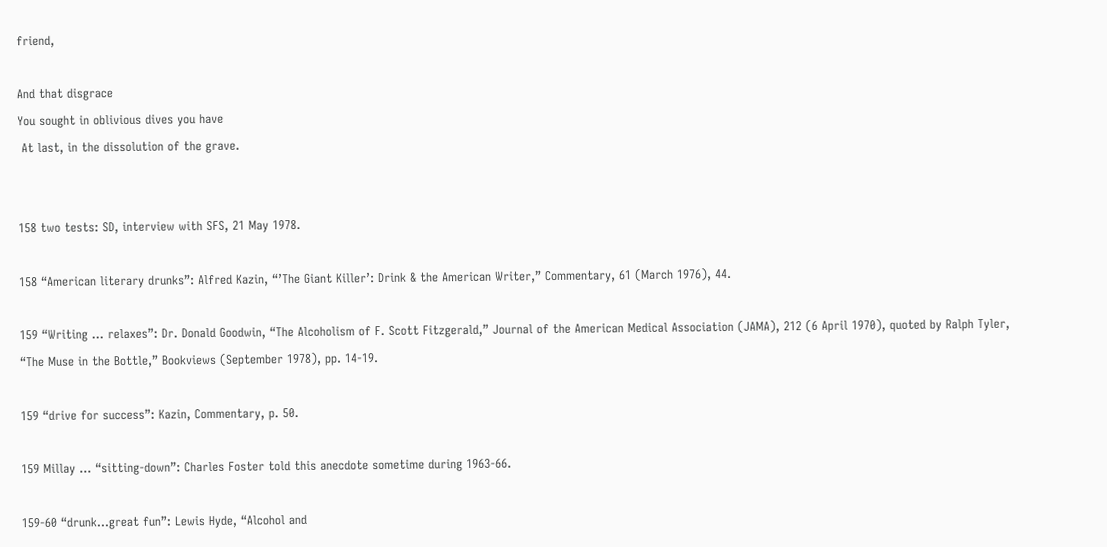friend,

And that disgrace
You sought in oblivious dives you have
 At last, in the dissolution of the grave.


158 two tests: SD, interview with SFS, 21 May 1978.

158 “American literary drunks”: Alfred Kazin, “’The Giant Killer’: Drink & the American Writer,” Commentary, 61 (March 1976), 44.

159 “Writing … relaxes”: Dr. Donald Goodwin, “The Alcoholism of F. Scott Fitzgerald,” Journal of the American Medical Association (JAMA), 212 (6 April 1970), quoted by Ralph Tyler, “The Muse in the Bottle,” Bookviews (September 1978), pp. 14-19.

159 “drive for success”: Kazin, Commentary, p. 50.

159 Millay … “sitting-down”: Charles Foster told this anecdote sometime during 1963-66.

159-60 “drunk…great fun”: Lewis Hyde, “Alcohol and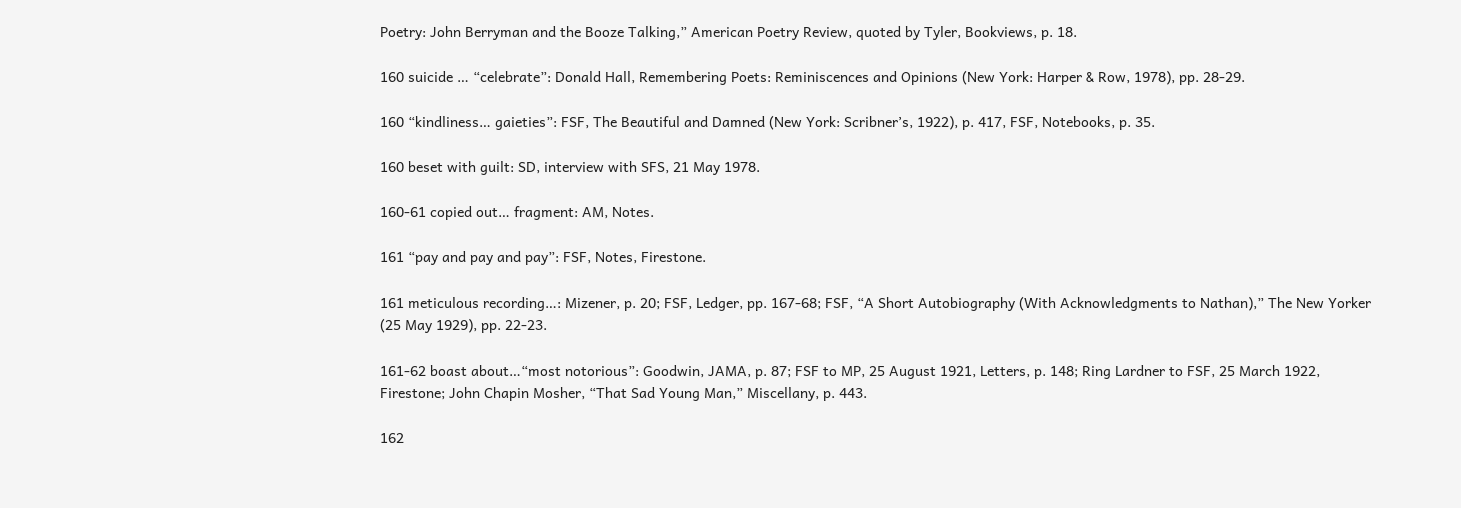Poetry: John Berryman and the Booze Talking,” American Poetry Review, quoted by Tyler, Bookviews, p. 18.

160 suicide … “celebrate”: Donald Hall, Remembering Poets: Reminiscences and Opinions (New York: Harper & Row, 1978), pp. 28-29.

160 “kindliness… gaieties”: FSF, The Beautiful and Damned (New York: Scribner’s, 1922), p. 417, FSF, Notebooks, p. 35.

160 beset with guilt: SD, interview with SFS, 21 May 1978.

160-61 copied out… fragment: AM, Notes.

161 “pay and pay and pay”: FSF, Notes, Firestone.

161 meticulous recording…: Mizener, p. 20; FSF, Ledger, pp. 167-68; FSF, “A Short Autobiography (With Acknowledgments to Nathan),” The New Yorker (25 May 1929), pp. 22-23.

161-62 boast about…“most notorious”: Goodwin, JAMA, p. 87; FSF to MP, 25 August 1921, Letters, p. 148; Ring Lardner to FSF, 25 March 1922, Firestone; John Chapin Mosher, “That Sad Young Man,” Miscellany, p. 443.

162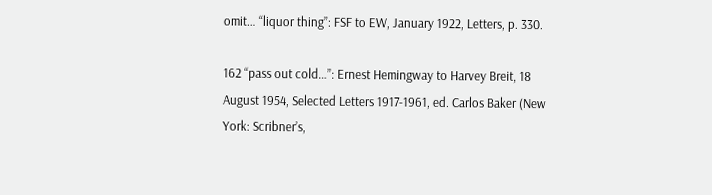omit… “liquor thing”: FSF to EW, January 1922, Letters, p. 330.

162 “pass out cold…”: Ernest Hemingway to Harvey Breit, 18 August 1954, Selected Letters 1917-1961, ed. Carlos Baker (New York: Scribner’s,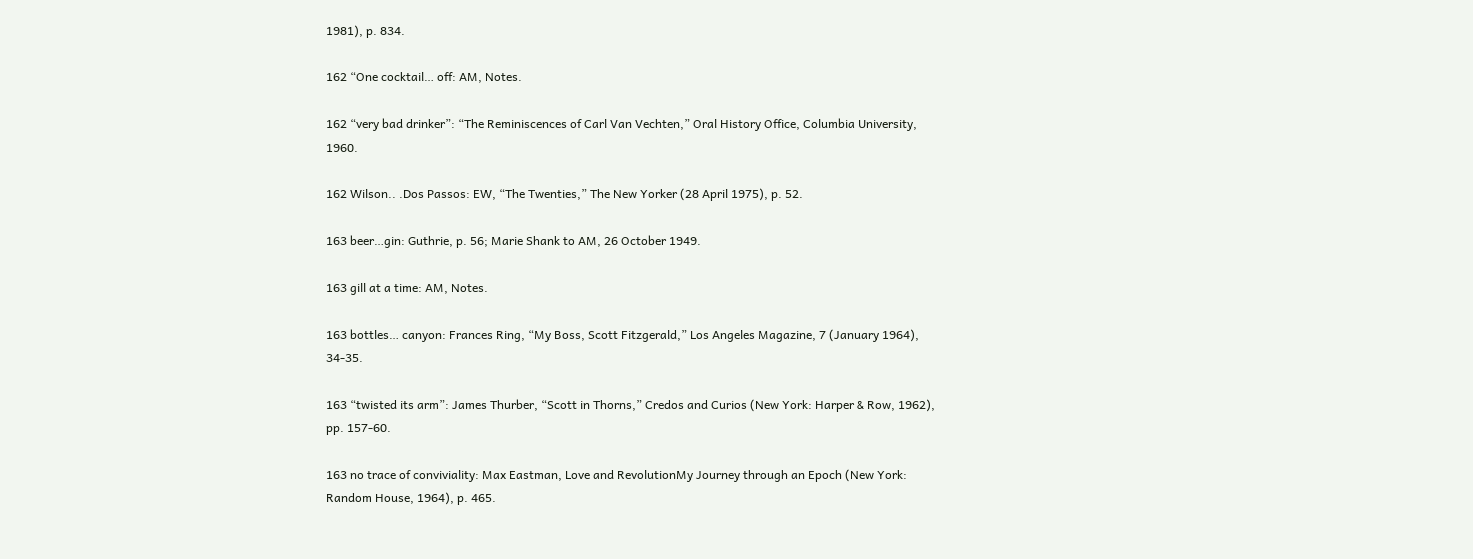1981), p. 834.

162 “One cocktail… off: AM, Notes.

162 “very bad drinker”: “The Reminiscences of Carl Van Vechten,” Oral History Office, Columbia University, 1960.

162 Wilson.. .Dos Passos: EW, “The Twenties,” The New Yorker (28 April 1975), p. 52.

163 beer…gin: Guthrie, p. 56; Marie Shank to AM, 26 October 1949.

163 gill at a time: AM, Notes.

163 bottles… canyon: Frances Ring, “My Boss, Scott Fitzgerald,” Los Angeles Magazine, 7 (January 1964), 34-35.

163 “twisted its arm”: James Thurber, “Scott in Thorns,” Credos and Curios (New York: Harper & Row, 1962), pp. 157-60.

163 no trace of conviviality: Max Eastman, Love and RevolutionMy Journey through an Epoch (New York: Random House, 1964), p. 465.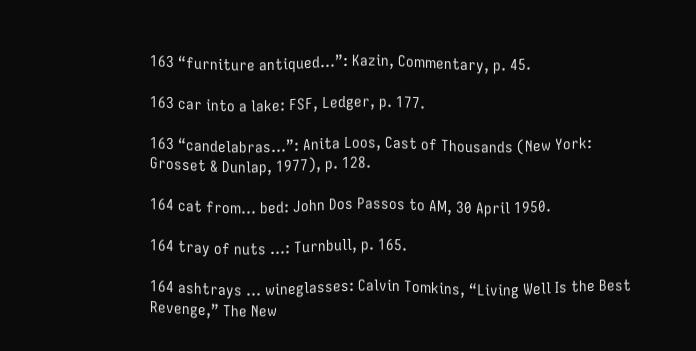163 “furniture antiqued…”: Kazin, Commentary, p. 45.

163 car into a lake: FSF, Ledger, p. 177.

163 “candelabras…”: Anita Loos, Cast of Thousands (New York: Grosset & Dunlap, 1977), p. 128.

164 cat from… bed: John Dos Passos to AM, 30 April 1950.

164 tray of nuts …: Turnbull, p. 165.

164 ashtrays … wineglasses: Calvin Tomkins, “Living Well Is the Best Revenge,” The New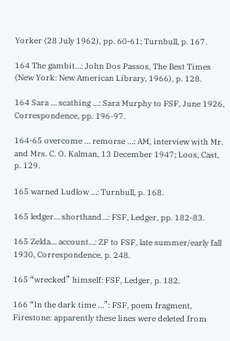Yorker (28 July 1962), pp. 60-61; Turnbull, p. 167.

164 The gambit…: John Dos Passos, The Best Times (New York: New American Library, 1966), p. 128.

164 Sara … scathing …: Sara Murphy to FSF, June 1926, Correspondence, pp. 196-97.

164-65 overcome … remorse …: AM, interview with Mr. and Mrs. C. O. Kalman, 13 December 1947; Loos, Cast, p. 129.

165 warned Ludlow …: Turnbull, p. 168.

165 ledger… shorthand…: FSF, Ledger, pp. 182-83.

165 Zelda… account…: ZF to FSF, late summer/early fall 1930, Correspondence, p. 248.

165 “wrecked” himself: FSF, Ledger, p. 182.

166 “In the dark time …”: FSF, poem fragment, Firestone: apparently these lines were deleted from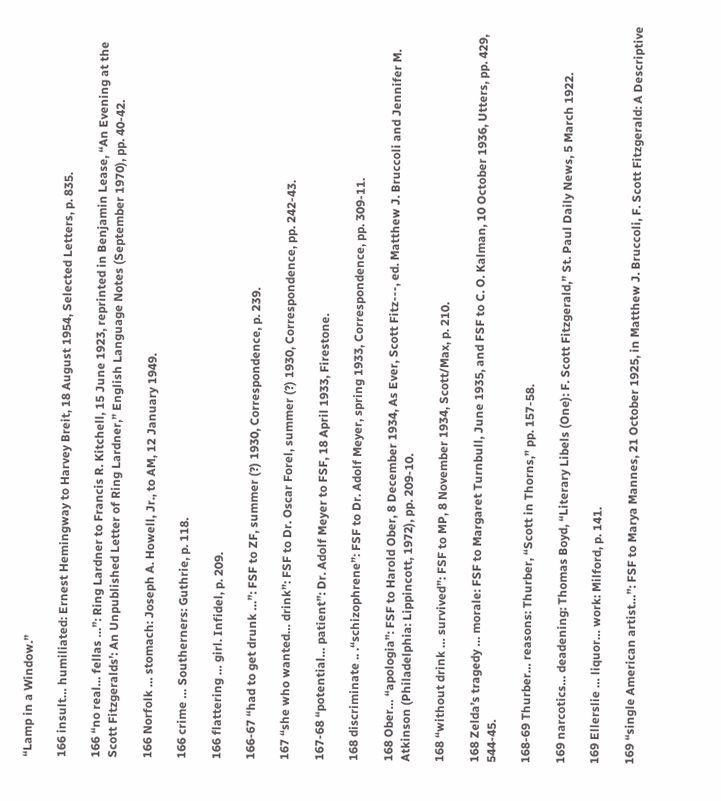“Lamp in a Window.”

166 insult… humiliated: Ernest Hemingway to Harvey Breit, 18 August 1954, Selected Letters, p. 835.

166 “no real… fellas …”: Ring Lardner to Francis R. Kitchell, 15 June 1923, reprinted in Benjamin Lease, “An Evening at the Scott Fitzgeralds’: An Unpublished Letter of Ring Lardner,” English Language Notes (September 1970), pp. 40-42.

166 Norfolk … stomach: Joseph A. Howell, Jr., to AM, 12 January 1949.

166 crime … Southerners: Guthrie, p. 118.

166 flattering … girl. Infidel, p. 209.

166-67 “had to get drunk …”: FSF to ZF, summer (?) 1930, Correspondence, p. 239.

167 “she who wanted… drink”: FSF to Dr. Oscar Forel, summer (?) 1930, Correspondence, pp. 242-43.

167-68 “potential… patient”: Dr. Adolf Meyer to FSF, 18 April 1933, Firestone.

168 discriminate .. .“schizophrene”: FSF to Dr. Adolf Meyer, spring 1933, Correspondence, pp. 309-11.

168 Ober… “apologia”: FSF to Harold Ober, 8 December 1934, As Ever, Scott Fitz---, ed. Matthew J. Bruccoli and Jennifer M. Atkinson (Philadelphia: Lippincott, 1972), pp. 209-10.

168 “without drink … survived”: FSF to MP, 8 November 1934, Scott/Max, p. 210.

168 Zelda’s tragedy … morale: FSF to Margaret Turnbull, June 1935, and FSF to C. O. Kalman, 10 October 1936, Utters, pp. 429, 544-45.

168-69 Thurber… reasons: Thurber, “Scott in Thorns,” pp. 157-58.

169 narcotics… deadening: Thomas Boyd, “Literary Libels (One): F. Scott Fitzgerald,” St. Paul Daily News, 5 March 1922.

169 Ellerslie … liquor… work: Milford, p. 141.

169 “single American artist…”: FSF to Marya Mannes, 21 October 1925, in Matthew J. Bruccoli, F. Scott Fitzgerald: A Descriptive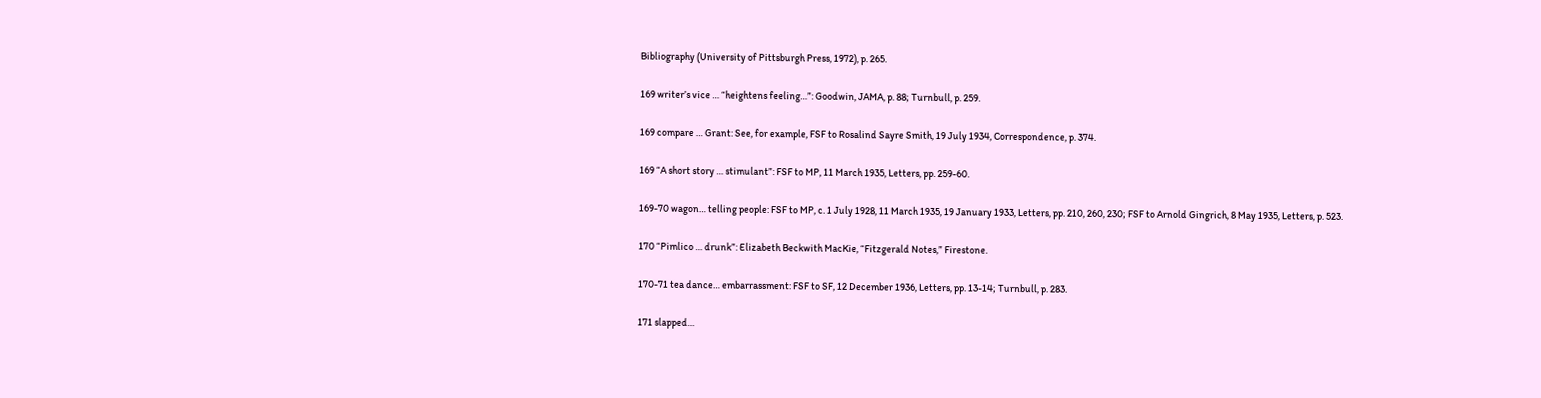Bibliography (University of Pittsburgh Press, 1972), p. 265.

169 writer’s vice … “heightens feeling…”: Goodwin, JAMA, p. 88; Turnbull, p. 259.

169 compare … Grant: See, for example, FSF to Rosalind Sayre Smith, 19 July 1934, Correspondence, p. 374.

169 “A short story … stimulant”: FSF to MP, 11 March 1935, Letters, pp. 259-60.

169-70 wagon… telling people: FSF to MP, c. 1 July 1928, 11 March 1935, 19 January 1933, Letters, pp. 210, 260, 230; FSF to Arnold Gingrich, 8 May 1935, Letters, p. 523.

170 “Pimlico … drunk”: Elizabeth Beckwith MacKie, “Fitzgerald Notes,” Firestone.

170-71 tea dance… embarrassment: FSF to SF, 12 December 1936, Letters, pp. 13-14; Turnbull, p. 283.

171 slapped…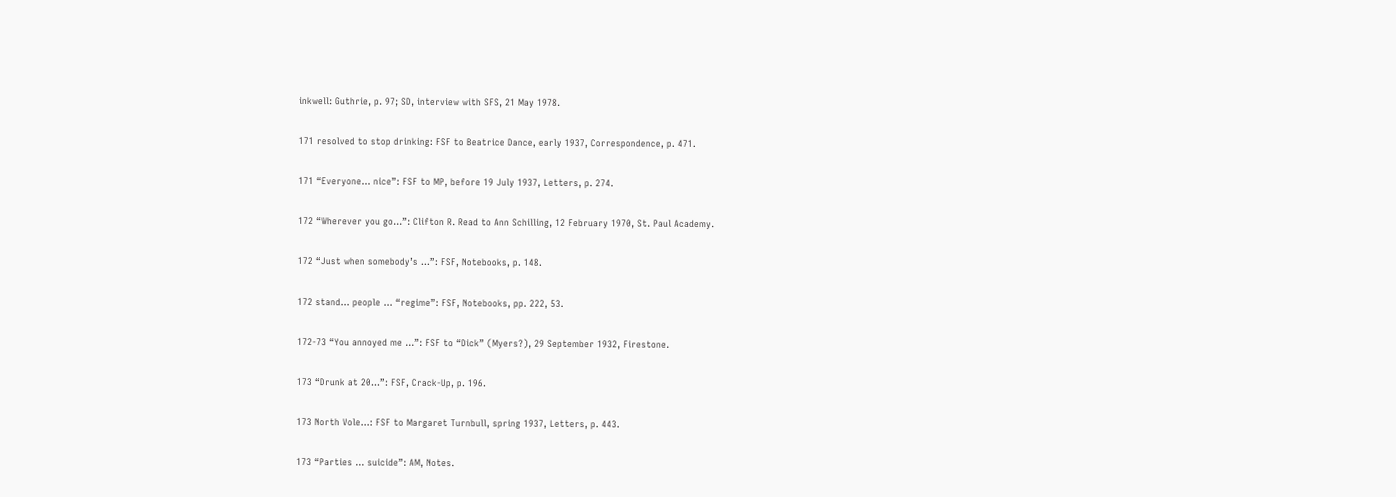inkwell: Guthrie, p. 97; SD, interview with SFS, 21 May 1978.

171 resolved to stop drinking: FSF to Beatrice Dance, early 1937, Correspondence, p. 471.

171 “Everyone… nice”: FSF to MP, before 19 July 1937, Letters, p. 274.

172 “Wherever you go…”: Clifton R. Read to Ann Schilling, 12 February 1970, St. Paul Academy.

172 “Just when somebody’s …”: FSF, Notebooks, p. 148.

172 stand… people … “regime”: FSF, Notebooks, pp. 222, 53.

172-73 “You annoyed me …”: FSF to “Dick” (Myers?), 29 September 1932, Firestone.

173 “Drunk at 20…”: FSF, Crack-Up, p. 196.

173 North Vole…: FSF to Margaret Turnbull, spring 1937, Letters, p. 443.

173 “Parties … suicide”: AM, Notes.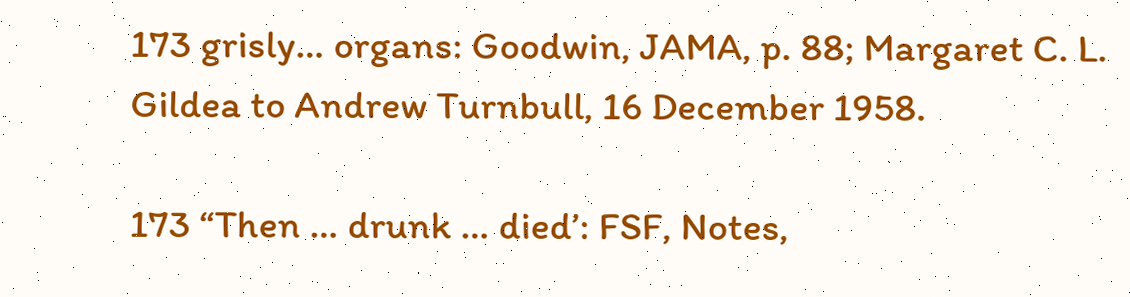173 grisly… organs: Goodwin, JAMA, p. 88; Margaret C. L. Gildea to Andrew Turnbull, 16 December 1958.

173 “Then … drunk … died’: FSF, Notes,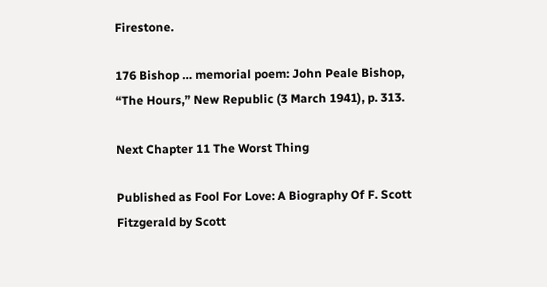Firestone.

176 Bishop … memorial poem: John Peale Bishop, “The Hours,” New Republic (3 March 1941), p. 313.

Next Chapter 11 The Worst Thing

Published as Fool For Love: A Biography Of F. Scott Fitzgerald by Scott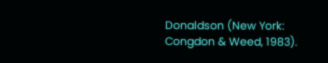Donaldson (New York: Congdon & Weed, 1983).